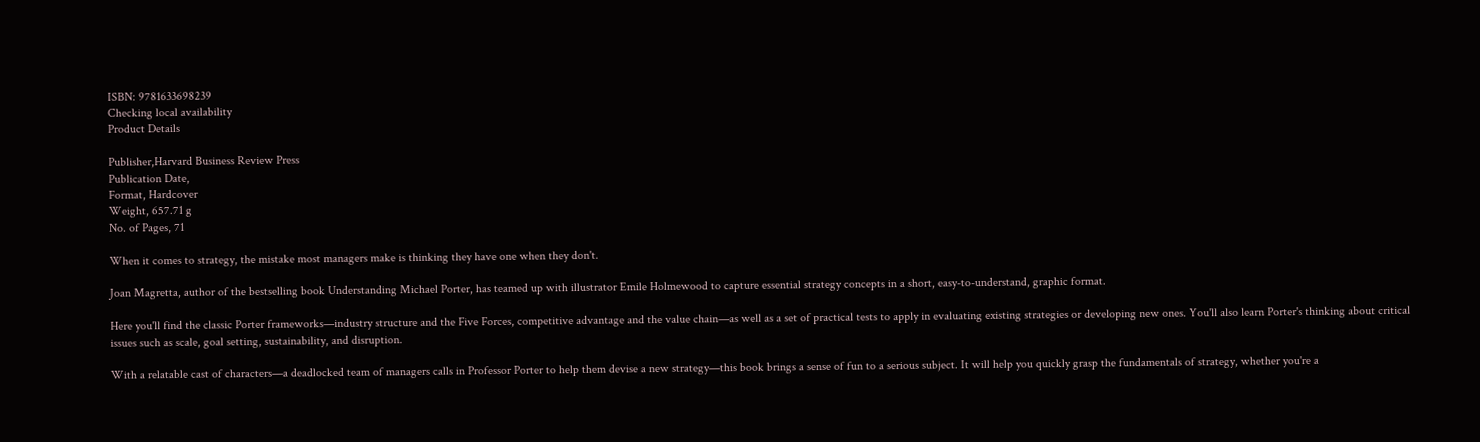ISBN: 9781633698239
Checking local availability
Product Details

Publisher,Harvard Business Review Press
Publication Date,
Format, Hardcover
Weight, 657.71 g
No. of Pages, 71

When it comes to strategy, the mistake most managers make is thinking they have one when they don't.

Joan Magretta, author of the bestselling book Understanding Michael Porter, has teamed up with illustrator Emile Holmewood to capture essential strategy concepts in a short, easy-to-understand, graphic format.

Here you'll find the classic Porter frameworks—industry structure and the Five Forces, competitive advantage and the value chain—as well as a set of practical tests to apply in evaluating existing strategies or developing new ones. You'll also learn Porter's thinking about critical issues such as scale, goal setting, sustainability, and disruption.

With a relatable cast of characters—a deadlocked team of managers calls in Professor Porter to help them devise a new strategy—this book brings a sense of fun to a serious subject. It will help you quickly grasp the fundamentals of strategy, whether you're a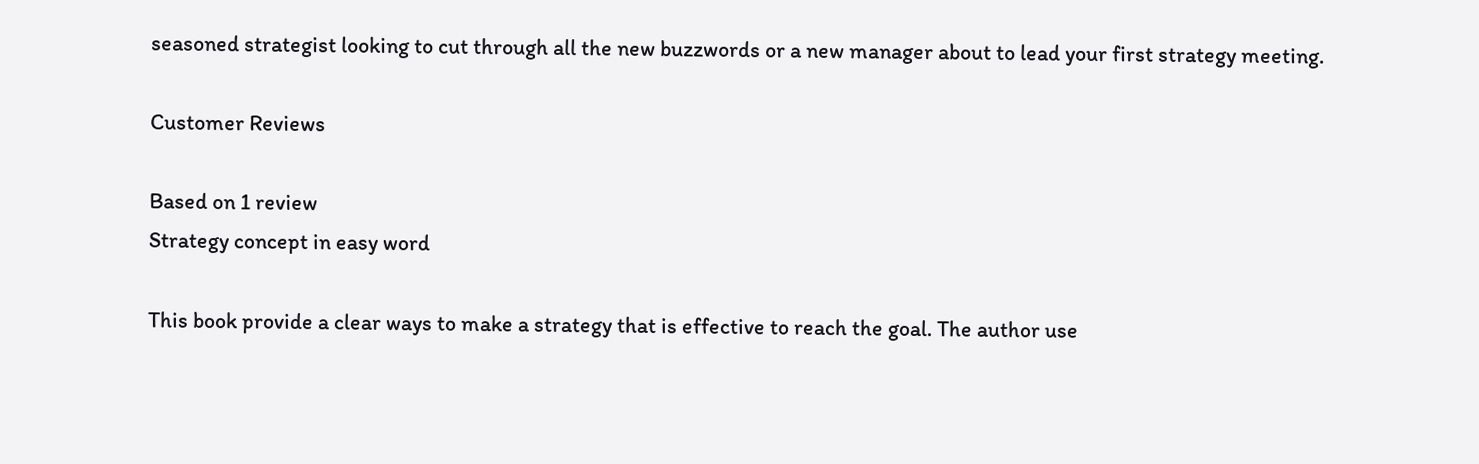seasoned strategist looking to cut through all the new buzzwords or a new manager about to lead your first strategy meeting.

Customer Reviews

Based on 1 review
Strategy concept in easy word

This book provide a clear ways to make a strategy that is effective to reach the goal. The author use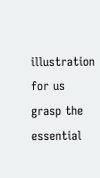illustration for us grasp the essential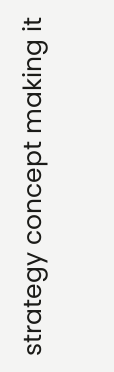strategy concept making it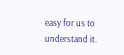easy for us to understand it.